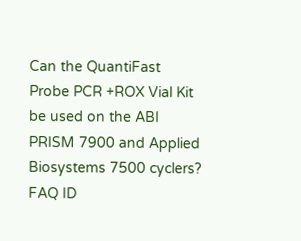Can the QuantiFast Probe PCR +ROX Vial Kit be used on the ABI PRISM 7900 and Applied Biosystems 7500 cyclers?
FAQ ID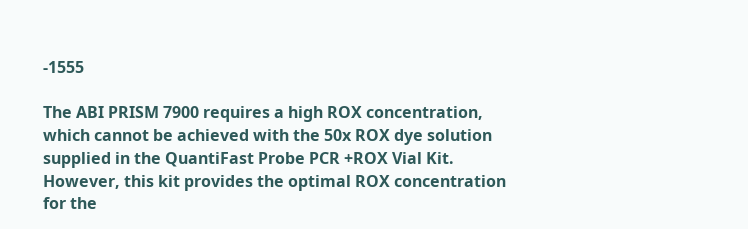-1555

The ABI PRISM 7900 requires a high ROX concentration, which cannot be achieved with the 50x ROX dye solution supplied in the QuantiFast Probe PCR +ROX Vial Kit. However, this kit provides the optimal ROX concentration for the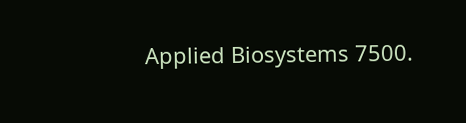Applied Biosystems 7500.